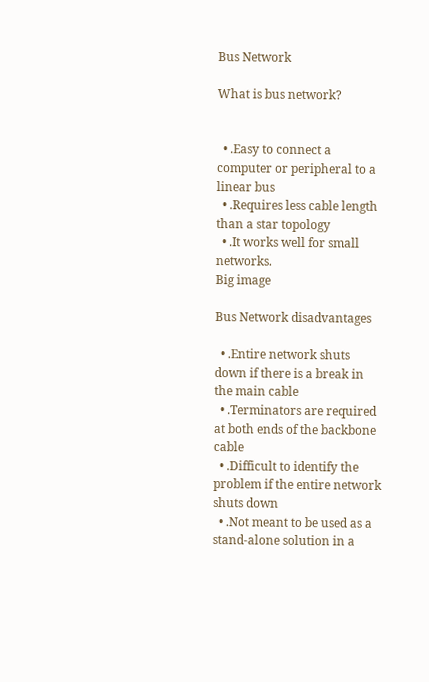Bus Network

What is bus network?


  • .Easy to connect a computer or peripheral to a linear bus
  • .Requires less cable length than a star topology
  • .It works well for small networks.
Big image

Bus Network disadvantages

  • .Entire network shuts down if there is a break in the main cable
  • .Terminators are required at both ends of the backbone cable
  • .Difficult to identify the problem if the entire network shuts down
  • .Not meant to be used as a stand-alone solution in a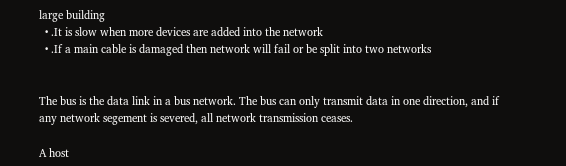large building
  • .It is slow when more devices are added into the network
  • .If a main cable is damaged then network will fail or be split into two networks


The bus is the data link in a bus network. The bus can only transmit data in one direction, and if any network segement is severed, all network transmission ceases.

A host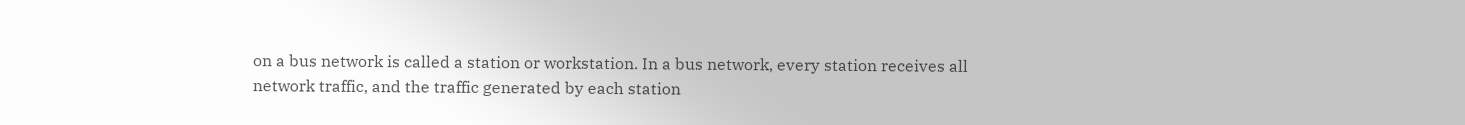on a bus network is called a station or workstation. In a bus network, every station receives all network traffic, and the traffic generated by each station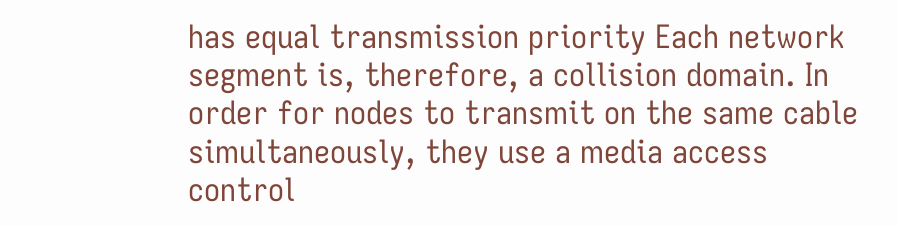has equal transmission priority Each network segment is, therefore, a collision domain. In order for nodes to transmit on the same cable simultaneously, they use a media access control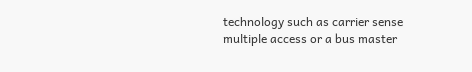technology such as carrier sense multiple access or a bus master